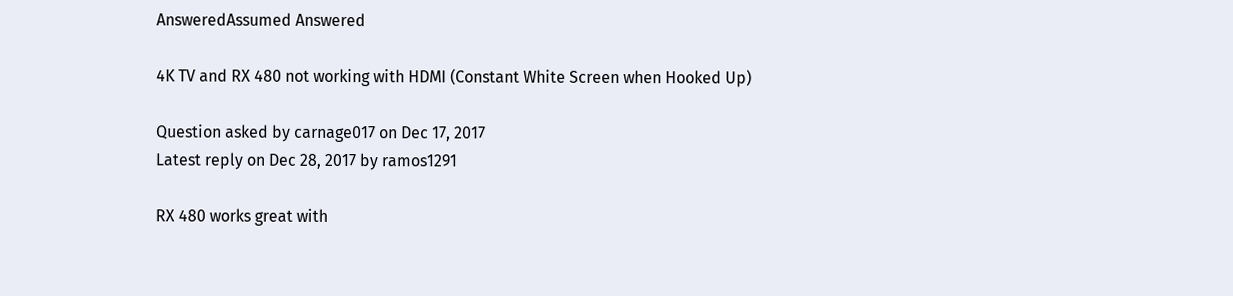AnsweredAssumed Answered

4K TV and RX 480 not working with HDMI (Constant White Screen when Hooked Up)

Question asked by carnage017 on Dec 17, 2017
Latest reply on Dec 28, 2017 by ramos1291

RX 480 works great with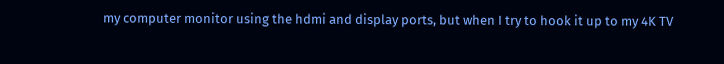my computer monitor using the hdmi and display ports, but when I try to hook it up to my 4K TV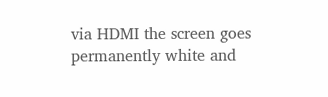via HDMI the screen goes permanently white and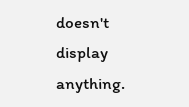doesn't display anything.